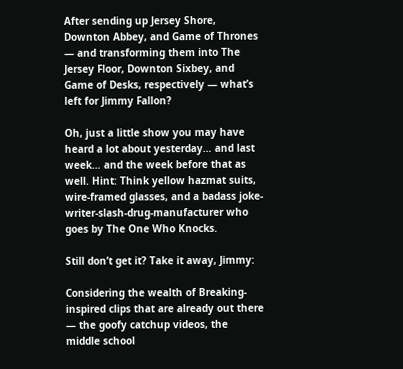After sending up Jersey Shore, Downton Abbey, and Game of Thrones — and transforming them into The Jersey Floor, Downton Sixbey, and Game of Desks, respectively — what’s left for Jimmy Fallon?

Oh, just a little show you may have heard a lot about yesterday… and last week… and the week before that as well. Hint: Think yellow hazmat suits, wire-framed glasses, and a badass joke-writer-slash-drug-manufacturer who goes by The One Who Knocks.

Still don’t get it? Take it away, Jimmy:

Considering the wealth of Breaking-inspired clips that are already out there — the goofy catchup videos, the middle school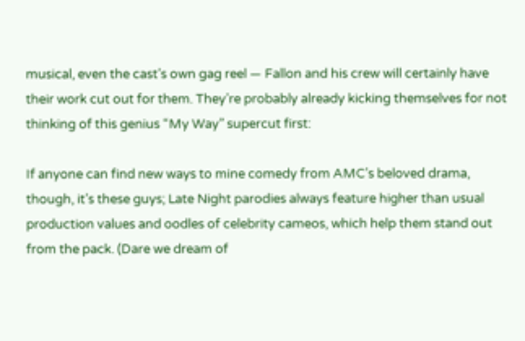musical, even the cast’s own gag reel — Fallon and his crew will certainly have their work cut out for them. They’re probably already kicking themselves for not thinking of this genius “My Way” supercut first:

If anyone can find new ways to mine comedy from AMC’s beloved drama, though, it’s these guys; Late Night parodies always feature higher than usual production values and oodles of celebrity cameos, which help them stand out from the pack. (Dare we dream of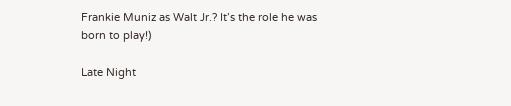Frankie Muniz as Walt Jr.? It’s the role he was born to play!)

Late Night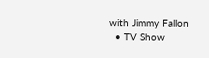with Jimmy Fallon
  • TV Show